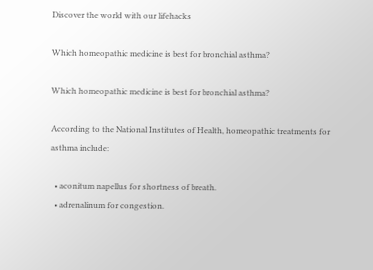Discover the world with our lifehacks

Which homeopathic medicine is best for bronchial asthma?

Which homeopathic medicine is best for bronchial asthma?

According to the National Institutes of Health, homeopathic treatments for asthma include:

  • aconitum napellus for shortness of breath.
  • adrenalinum for congestion.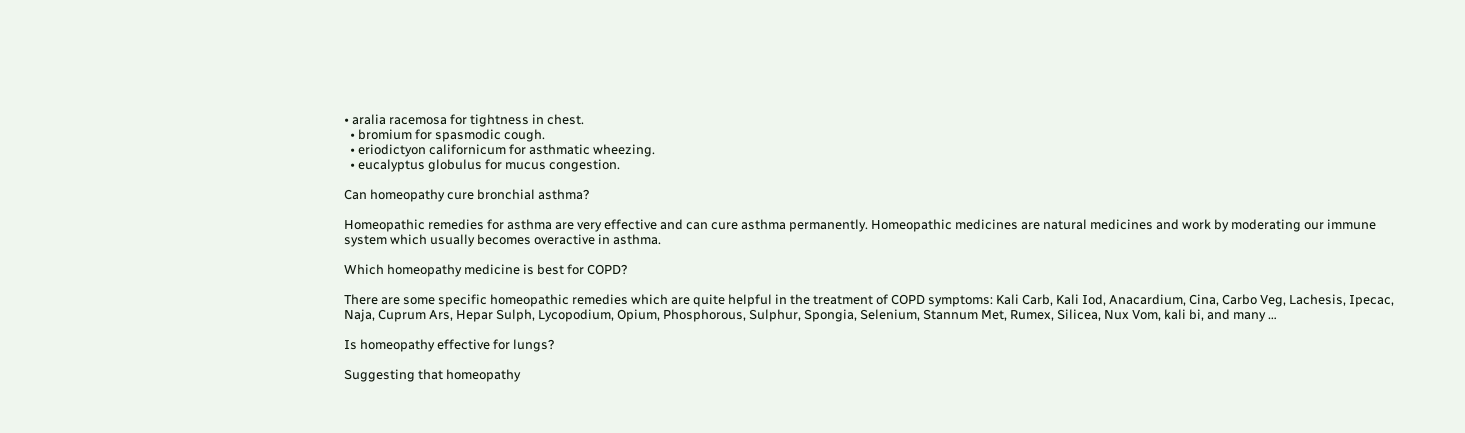• aralia racemosa for tightness in chest.
  • bromium for spasmodic cough.
  • eriodictyon californicum for asthmatic wheezing.
  • eucalyptus globulus for mucus congestion.

Can homeopathy cure bronchial asthma?

Homeopathic remedies for asthma are very effective and can cure asthma permanently. Homeopathic medicines are natural medicines and work by moderating our immune system which usually becomes overactive in asthma.

Which homeopathy medicine is best for COPD?

There are some specific homeopathic remedies which are quite helpful in the treatment of COPD symptoms: Kali Carb, Kali Iod, Anacardium, Cina, Carbo Veg, Lachesis, Ipecac, Naja, Cuprum Ars, Hepar Sulph, Lycopodium, Opium, Phosphorous, Sulphur, Spongia, Selenium, Stannum Met, Rumex, Silicea, Nux Vom, kali bi, and many …

Is homeopathy effective for lungs?

Suggesting that homeopathy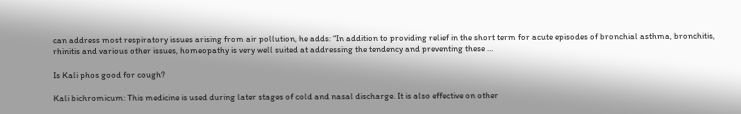can address most respiratory issues arising from air pollution, he adds: “In addition to providing relief in the short term for acute episodes of bronchial asthma, bronchitis, rhinitis and various other issues, homeopathy is very well suited at addressing the tendency and preventing these …

Is Kali phos good for cough?

Kali bichromicum: This medicine is used during later stages of cold and nasal discharge. It is also effective on other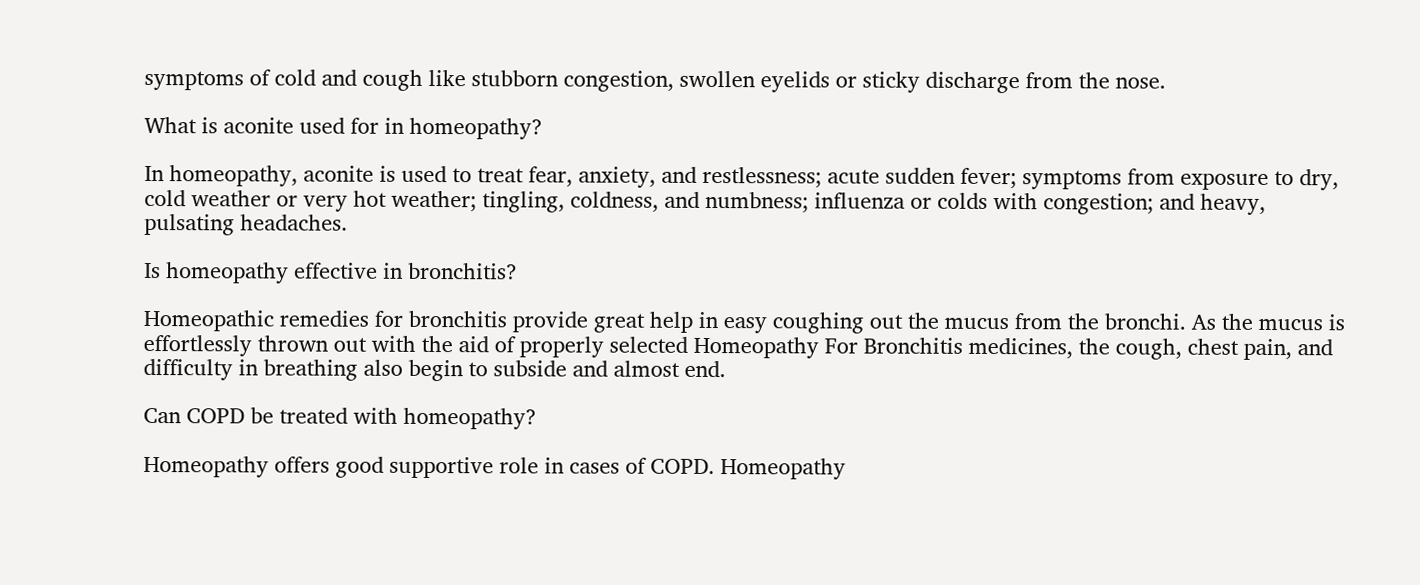symptoms of cold and cough like stubborn congestion, swollen eyelids or sticky discharge from the nose.

What is aconite used for in homeopathy?

In homeopathy, aconite is used to treat fear, anxiety, and restlessness; acute sudden fever; symptoms from exposure to dry, cold weather or very hot weather; tingling, coldness, and numbness; influenza or colds with congestion; and heavy, pulsating headaches.

Is homeopathy effective in bronchitis?

Homeopathic remedies for bronchitis provide great help in easy coughing out the mucus from the bronchi. As the mucus is effortlessly thrown out with the aid of properly selected Homeopathy For Bronchitis medicines, the cough, chest pain, and difficulty in breathing also begin to subside and almost end.

Can COPD be treated with homeopathy?

Homeopathy offers good supportive role in cases of COPD. Homeopathy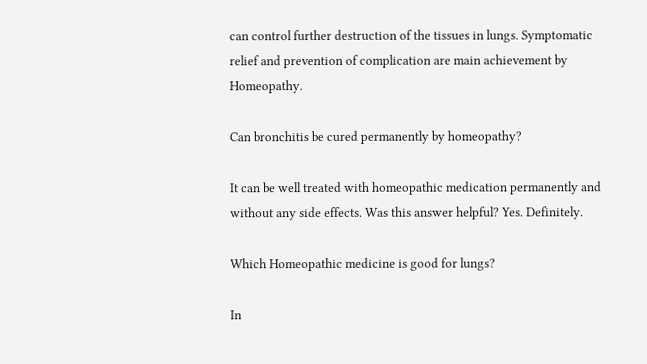can control further destruction of the tissues in lungs. Symptomatic relief and prevention of complication are main achievement by Homeopathy.

Can bronchitis be cured permanently by homeopathy?

It can be well treated with homeopathic medication permanently and without any side effects. Was this answer helpful? Yes. Definitely.

Which Homeopathic medicine is good for lungs?

In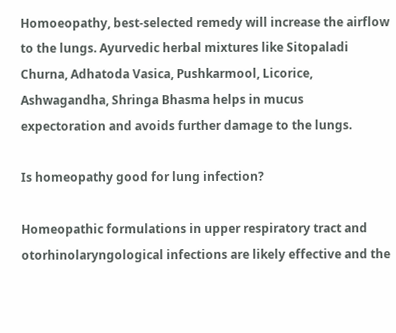Homoeopathy, best-selected remedy will increase the airflow to the lungs. Ayurvedic herbal mixtures like Sitopaladi Churna, Adhatoda Vasica, Pushkarmool, Licorice, Ashwagandha, Shringa Bhasma helps in mucus expectoration and avoids further damage to the lungs.

Is homeopathy good for lung infection?

Homeopathic formulations in upper respiratory tract and otorhinolaryngological infections are likely effective and the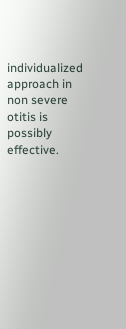individualized approach in non severe otitis is possibly effective.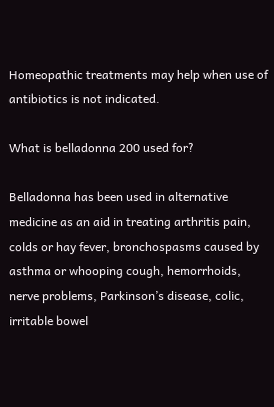Homeopathic treatments may help when use of antibiotics is not indicated.

What is belladonna 200 used for?

Belladonna has been used in alternative medicine as an aid in treating arthritis pain, colds or hay fever, bronchospasms caused by asthma or whooping cough, hemorrhoids, nerve problems, Parkinson’s disease, colic, irritable bowel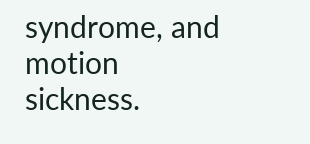syndrome, and motion sickness.